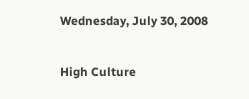Wednesday, July 30, 2008

High Culture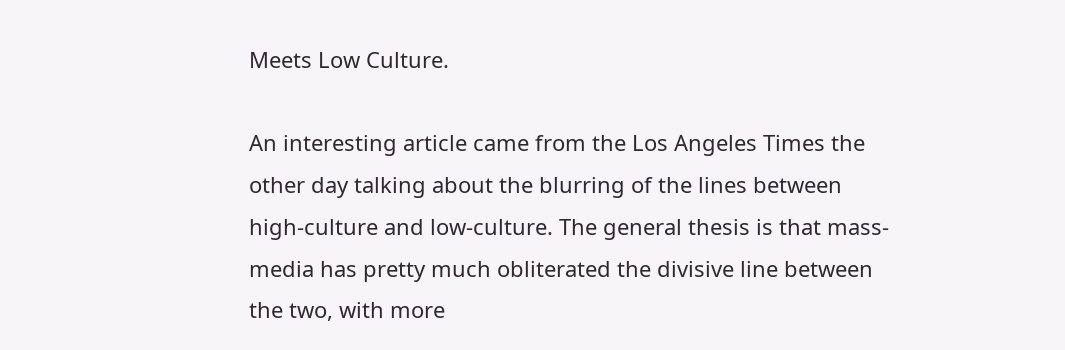Meets Low Culture.

An interesting article came from the Los Angeles Times the other day talking about the blurring of the lines between high-culture and low-culture. The general thesis is that mass-media has pretty much obliterated the divisive line between the two, with more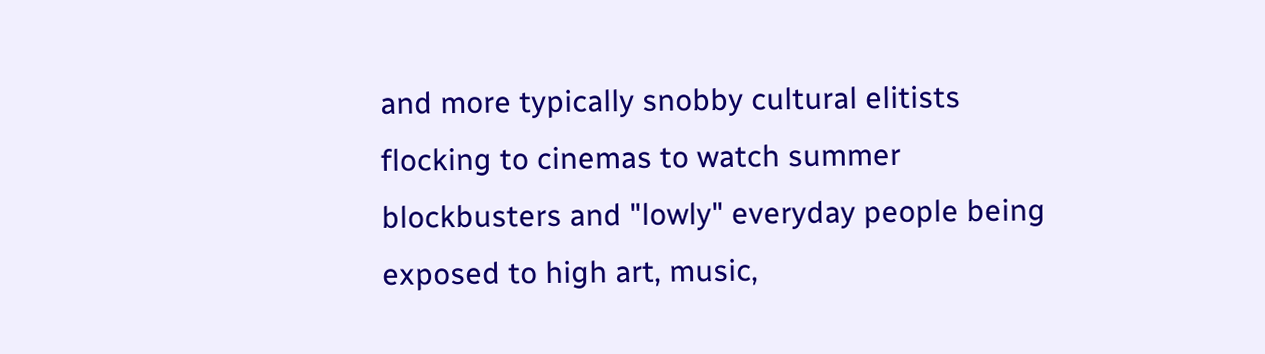and more typically snobby cultural elitists flocking to cinemas to watch summer blockbusters and "lowly" everyday people being exposed to high art, music,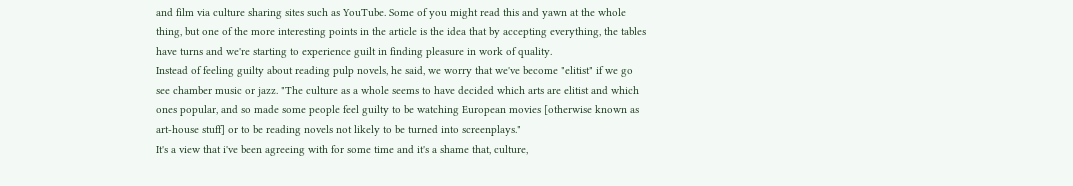and film via culture sharing sites such as YouTube. Some of you might read this and yawn at the whole thing, but one of the more interesting points in the article is the idea that by accepting everything, the tables have turns and we're starting to experience guilt in finding pleasure in work of quality.
Instead of feeling guilty about reading pulp novels, he said, we worry that we've become "elitist" if we go see chamber music or jazz. "The culture as a whole seems to have decided which arts are elitist and which ones popular, and so made some people feel guilty to be watching European movies [otherwise known as art-house stuff] or to be reading novels not likely to be turned into screenplays."
It's a view that i've been agreeing with for some time and it's a shame that, culture,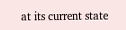at its current state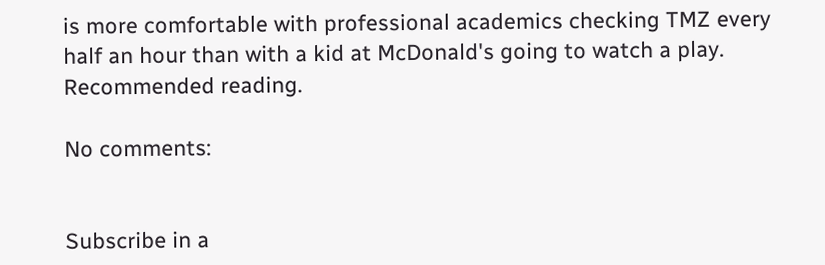is more comfortable with professional academics checking TMZ every half an hour than with a kid at McDonald's going to watch a play. Recommended reading.

No comments:


Subscribe in a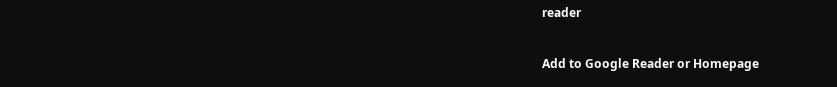reader

Add to Google Reader or Homepage